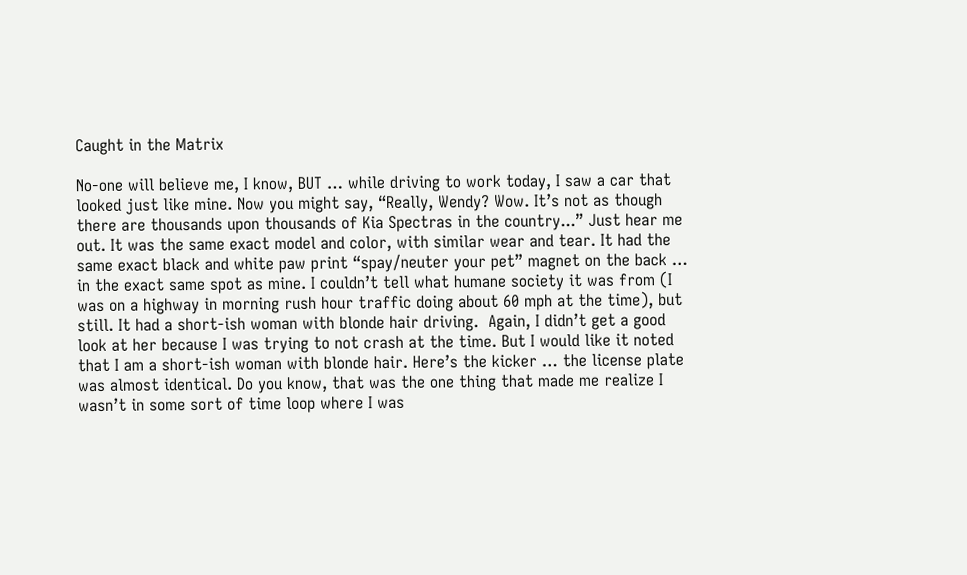Caught in the Matrix

No-one will believe me, I know, BUT … while driving to work today, I saw a car that looked just like mine. Now you might say, “Really, Wendy? Wow. It’s not as though there are thousands upon thousands of Kia Spectras in the country...” Just hear me out. It was the same exact model and color, with similar wear and tear. It had the same exact black and white paw print “spay/neuter your pet” magnet on the back … in the exact same spot as mine. I couldn’t tell what humane society it was from (I was on a highway in morning rush hour traffic doing about 60 mph at the time), but still. It had a short-ish woman with blonde hair driving.  Again, I didn’t get a good look at her because I was trying to not crash at the time. But I would like it noted that I am a short-ish woman with blonde hair. Here’s the kicker … the license plate was almost identical. Do you know, that was the one thing that made me realize I wasn’t in some sort of time loop where I was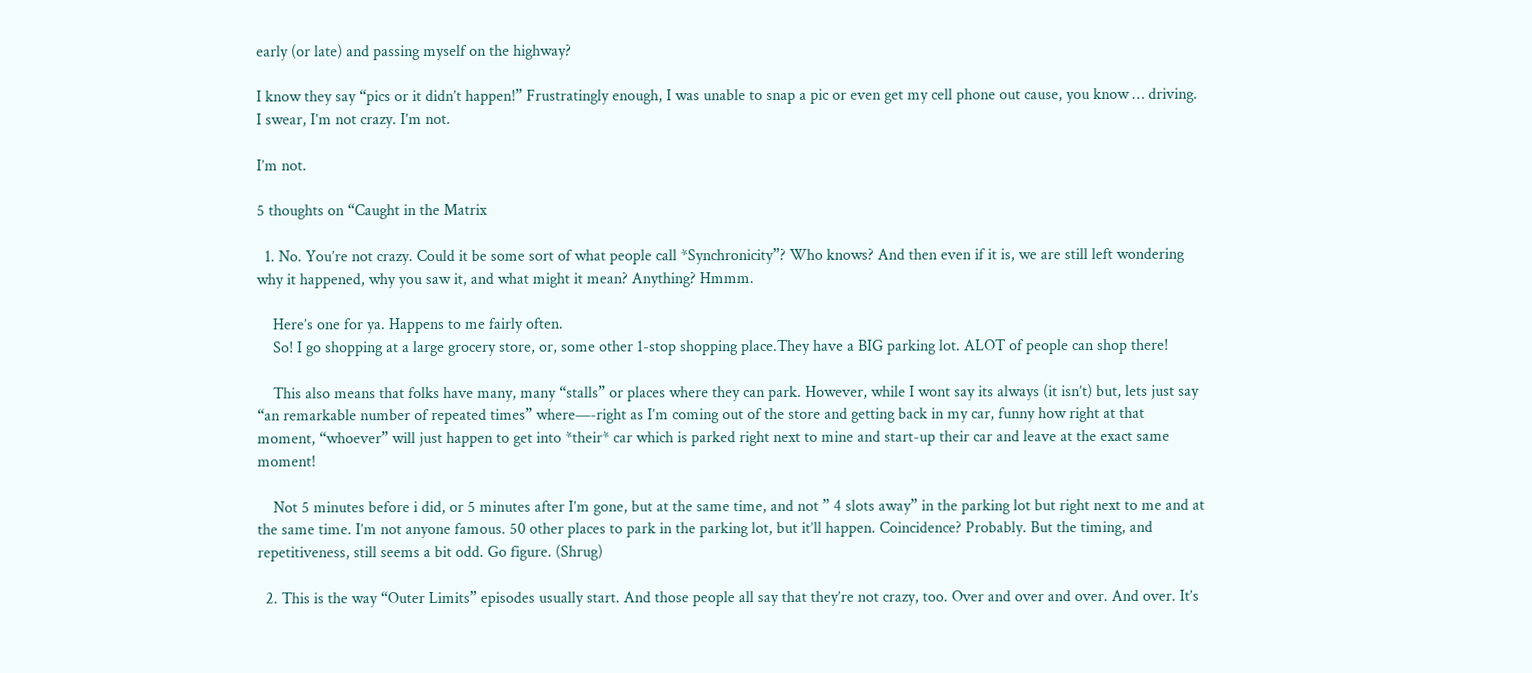early (or late) and passing myself on the highway?

I know they say “pics or it didn’t happen!” Frustratingly enough, I was unable to snap a pic or even get my cell phone out cause, you know … driving.  I swear, I’m not crazy. I’m not.

I’m not.

5 thoughts on “Caught in the Matrix

  1. No. You’re not crazy. Could it be some sort of what people call *Synchronicity”? Who knows? And then even if it is, we are still left wondering why it happened, why you saw it, and what might it mean? Anything? Hmmm.

    Here’s one for ya. Happens to me fairly often.
    So! I go shopping at a large grocery store, or, some other 1-stop shopping place.They have a BIG parking lot. ALOT of people can shop there!

    This also means that folks have many, many “stalls” or places where they can park. However, while I wont say its always (it isn’t) but, lets just say “an remarkable number of repeated times” where—-right as I’m coming out of the store and getting back in my car, funny how right at that moment, “whoever” will just happen to get into *their* car which is parked right next to mine and start-up their car and leave at the exact same moment!

    Not 5 minutes before i did, or 5 minutes after I’m gone, but at the same time, and not ” 4 slots away” in the parking lot but right next to me and at the same time. I’m not anyone famous. 50 other places to park in the parking lot, but it’ll happen. Coincidence? Probably. But the timing, and repetitiveness, still seems a bit odd. Go figure. (Shrug)

  2. This is the way “Outer Limits” episodes usually start. And those people all say that they’re not crazy, too. Over and over and over. And over. It’s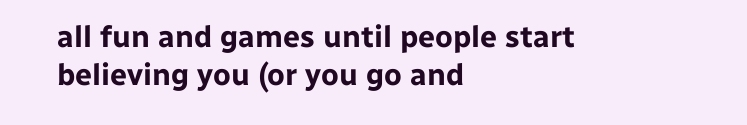all fun and games until people start believing you (or you go and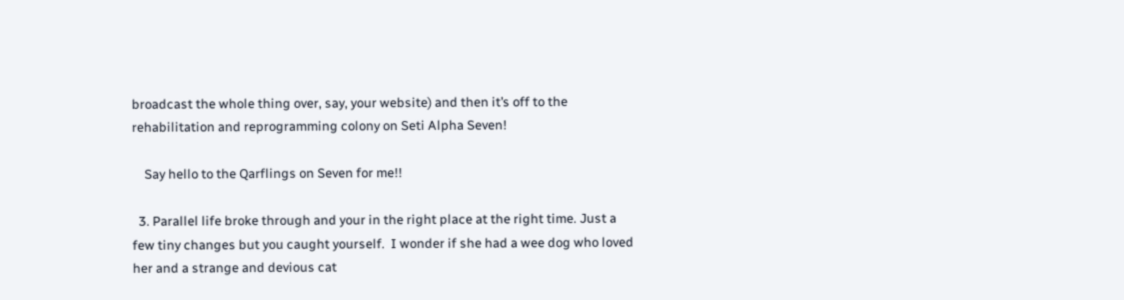broadcast the whole thing over, say, your website) and then it’s off to the rehabilitation and reprogramming colony on Seti Alpha Seven!

    Say hello to the Qarflings on Seven for me!!

  3. Parallel life broke through and your in the right place at the right time. Just a few tiny changes but you caught yourself.  I wonder if she had a wee dog who loved her and a strange and devious cat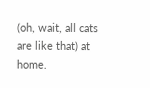(oh, wait, all cats are like that) at home.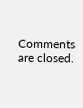Comments are closed.